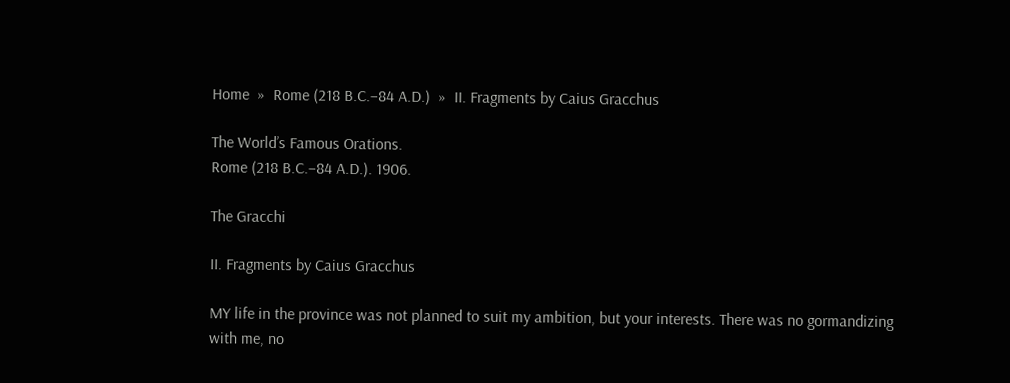Home  »  Rome (218 B.C.–84 A.D.)  »  II. Fragments by Caius Gracchus

The World’s Famous Orations.
Rome (218 B.C.–84 A.D.). 1906.

The Gracchi

II. Fragments by Caius Gracchus

MY life in the province was not planned to suit my ambition, but your interests. There was no gormandizing with me, no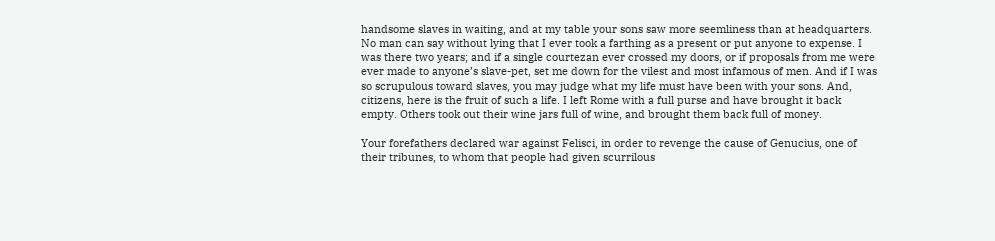handsome slaves in waiting, and at my table your sons saw more seemliness than at headquarters. No man can say without lying that I ever took a farthing as a present or put anyone to expense. I was there two years; and if a single courtezan ever crossed my doors, or if proposals from me were ever made to anyone’s slave-pet, set me down for the vilest and most infamous of men. And if I was so scrupulous toward slaves, you may judge what my life must have been with your sons. And, citizens, here is the fruit of such a life. I left Rome with a full purse and have brought it back empty. Others took out their wine jars full of wine, and brought them back full of money.

Your forefathers declared war against Felisci, in order to revenge the cause of Genucius, one of their tribunes, to whom that people had given scurrilous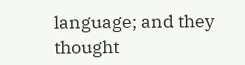language; and they thought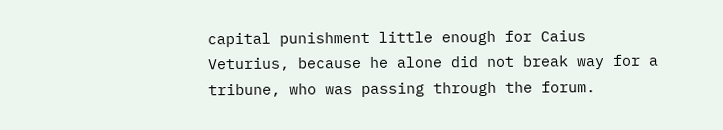capital punishment little enough for Caius Veturius, because he alone did not break way for a tribune, who was passing through the forum.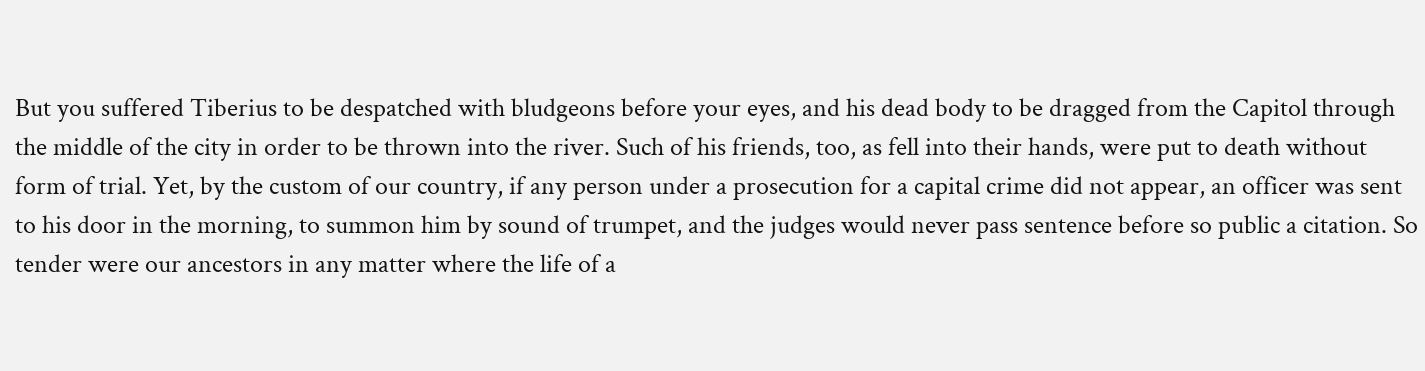But you suffered Tiberius to be despatched with bludgeons before your eyes, and his dead body to be dragged from the Capitol through the middle of the city in order to be thrown into the river. Such of his friends, too, as fell into their hands, were put to death without form of trial. Yet, by the custom of our country, if any person under a prosecution for a capital crime did not appear, an officer was sent to his door in the morning, to summon him by sound of trumpet, and the judges would never pass sentence before so public a citation. So tender were our ancestors in any matter where the life of a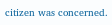citizen was concerned.